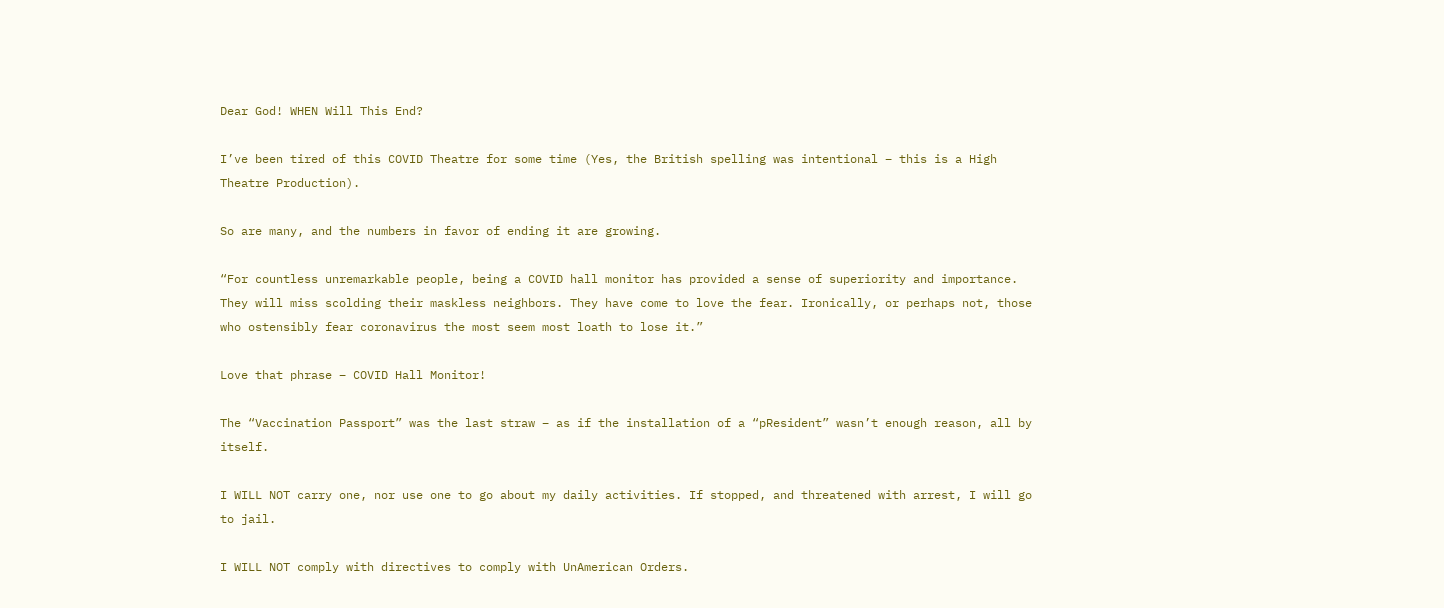Dear God! WHEN Will This End?

I’ve been tired of this COVID Theatre for some time (Yes, the British spelling was intentional – this is a High Theatre Production).

So are many, and the numbers in favor of ending it are growing.

“For countless unremarkable people, being a COVID hall monitor has provided a sense of superiority and importance. They will miss scolding their maskless neighbors. They have come to love the fear. Ironically, or perhaps not, those who ostensibly fear coronavirus the most seem most loath to lose it.”

Love that phrase – COVID Hall Monitor!

The “Vaccination Passport” was the last straw – as if the installation of a “pResident” wasn’t enough reason, all by itself.

I WILL NOT carry one, nor use one to go about my daily activities. If stopped, and threatened with arrest, I will go to jail.

I WILL NOT comply with directives to comply with UnAmerican Orders.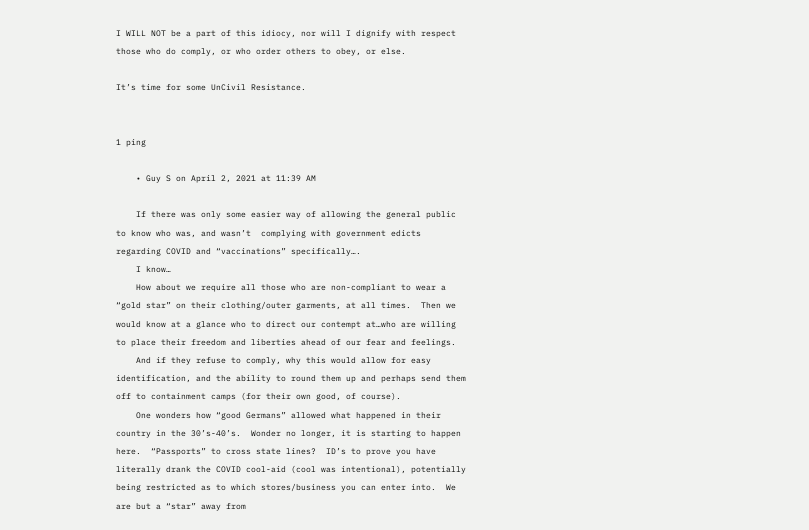I WILL NOT be a part of this idiocy, nor will I dignify with respect those who do comply, or who order others to obey, or else.

It’s time for some UnCivil Resistance.


1 ping

    • Guy S on April 2, 2021 at 11:39 AM

    If there was only some easier way of allowing the general public to know who was, and wasn’t  complying with government edicts regarding COVID and “vaccinations” specifically….
    I know…
    How about we require all those who are non-compliant to wear a “gold star” on their clothing/outer garments, at all times.  Then we would know at a glance who to direct our contempt at…who are willing to place their freedom and liberties ahead of our fear and feelings.
    And if they refuse to comply, why this would allow for easy identification, and the ability to round them up and perhaps send them off to containment camps (for their own good, of course).
    One wonders how “good Germans” allowed what happened in their country in the 30’s-40’s.  Wonder no longer, it is starting to happen here.  “Passports” to cross state lines?  ID’s to prove you have literally drank the COVID cool-aid (cool was intentional), potentially being restricted as to which stores/business you can enter into.  We are but a “star” away from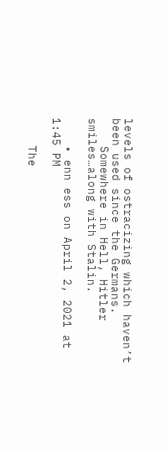levels of ostracizing which haven’t been used since the Germans.
    Somewhere in Hell, Hitler smiles…along with Stalin.

    • enn ess on April 2, 2021 at 1:45 PM

    The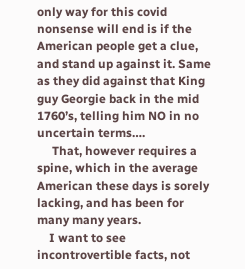only way for this covid nonsense will end is if the American people get a clue, and stand up against it. Same as they did against that King guy Georgie back in the mid 1760’s, telling him NO in no uncertain terms….
     That, however requires a spine, which in the average American these days is sorely lacking, and has been for many many years.
    I want to see incontrovertible facts, not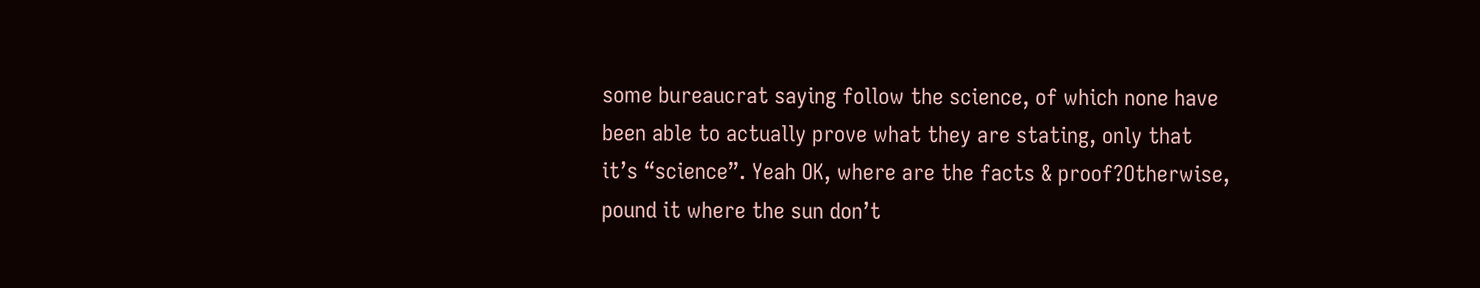some bureaucrat saying follow the science, of which none have been able to actually prove what they are stating, only that it’s “science”. Yeah OK, where are the facts & proof?Otherwise, pound it where the sun don’t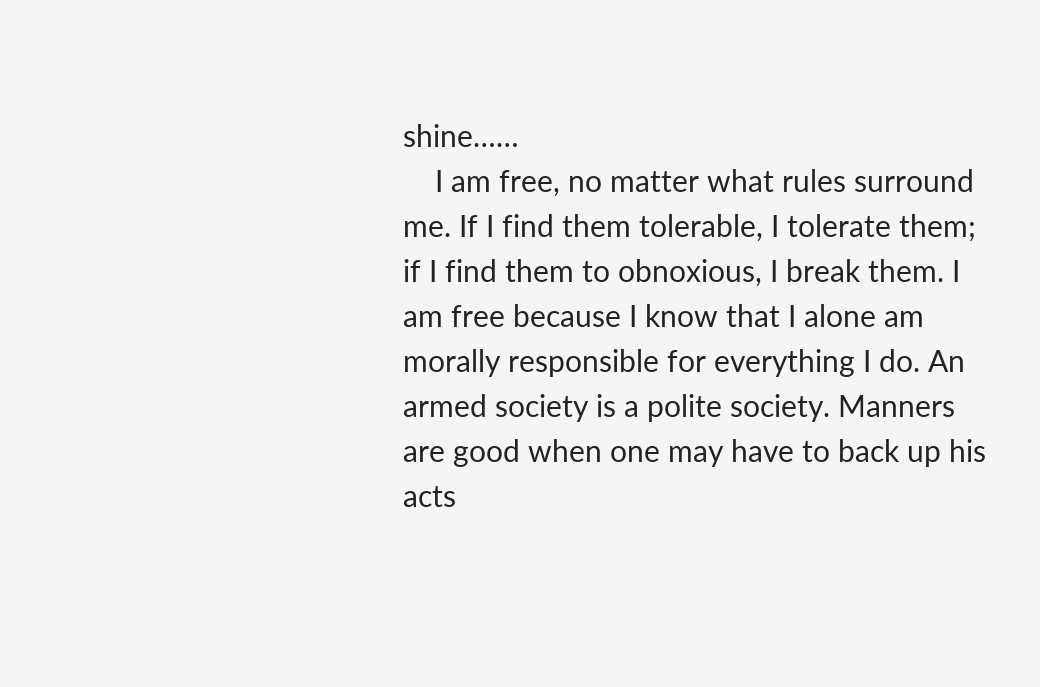shine……
    I am free, no matter what rules surround me. If I find them tolerable, I tolerate them; if I find them to obnoxious, I break them. I am free because I know that I alone am morally responsible for everything I do. An armed society is a polite society. Manners are good when one may have to back up his acts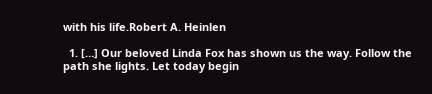with his life.Robert A. Heinlen

  1. […] Our beloved Linda Fox has shown us the way. Follow the path she lights. Let today begin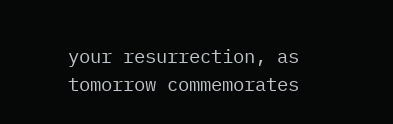your resurrection, as tomorrow commemorates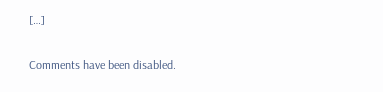[…]

Comments have been disabled.